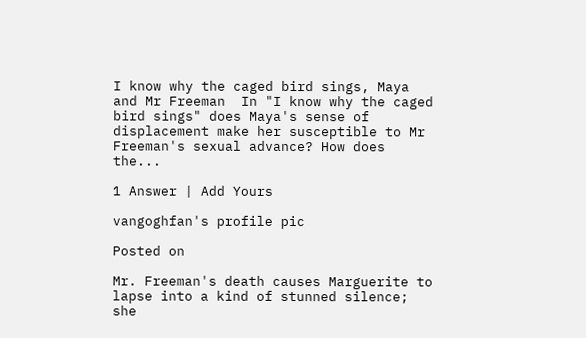I know why the caged bird sings, Maya and Mr Freeman  In "I know why the caged bird sings" does Maya's sense of displacement make her susceptible to Mr Freeman's sexual advance? How does the...

1 Answer | Add Yours

vangoghfan's profile pic

Posted on

Mr. Freeman's death causes Marguerite to lapse into a kind of stunned silence; she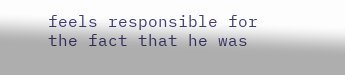feels responsible for the fact that he was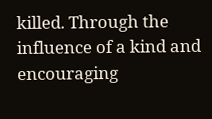killed. Through the influence of a kind and encouraging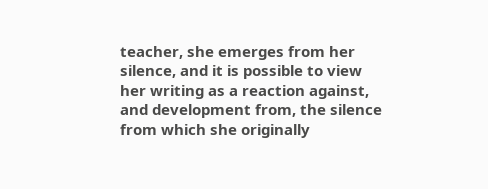teacher, she emerges from her silence, and it is possible to view her writing as a reaction against, and development from, the silence from which she originally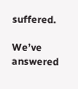suffered.

We’ve answered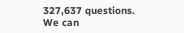327,637 questions. We can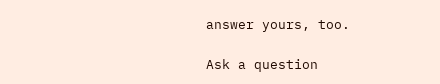answer yours, too.

Ask a question